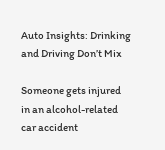Auto Insights: Drinking and Driving Don’t Mix

Someone gets injured in an alcohol-related car accident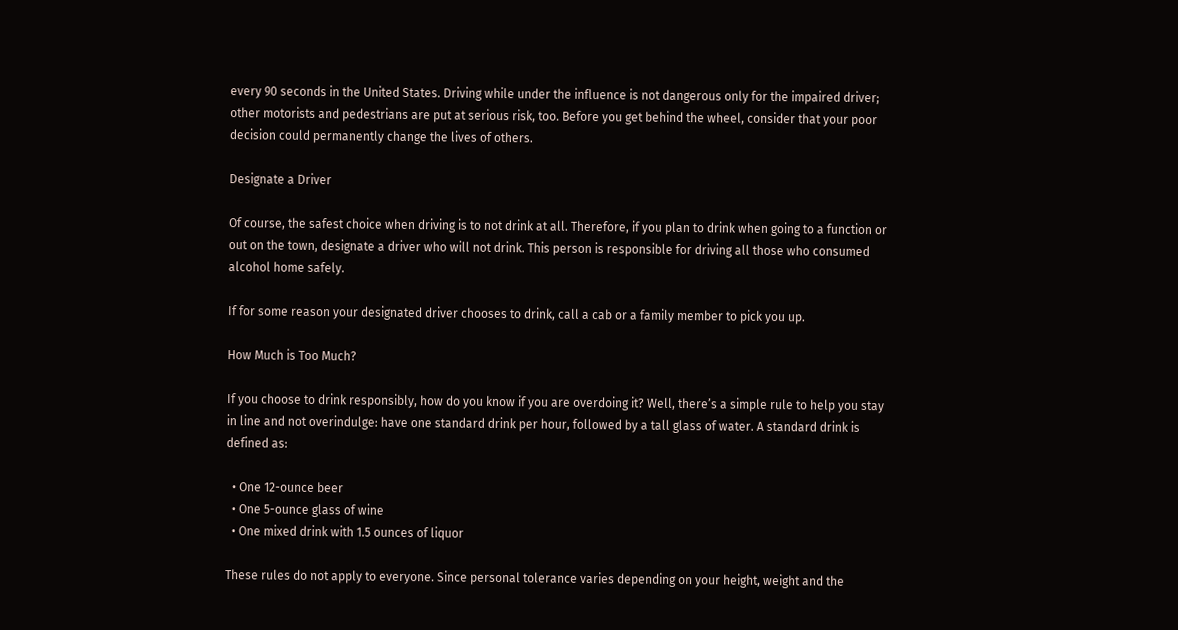every 90 seconds in the United States. Driving while under the influence is not dangerous only for the impaired driver; other motorists and pedestrians are put at serious risk, too. Before you get behind the wheel, consider that your poor decision could permanently change the lives of others.

Designate a Driver

Of course, the safest choice when driving is to not drink at all. Therefore, if you plan to drink when going to a function or out on the town, designate a driver who will not drink. This person is responsible for driving all those who consumed alcohol home safely.

If for some reason your designated driver chooses to drink, call a cab or a family member to pick you up.

How Much is Too Much?

If you choose to drink responsibly, how do you know if you are overdoing it? Well, there’s a simple rule to help you stay in line and not overindulge: have one standard drink per hour, followed by a tall glass of water. A standard drink is defined as:

  • One 12-ounce beer
  • One 5-ounce glass of wine
  • One mixed drink with 1.5 ounces of liquor

These rules do not apply to everyone. Since personal tolerance varies depending on your height, weight and the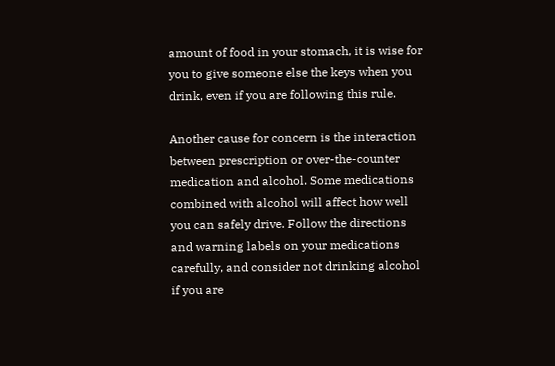amount of food in your stomach, it is wise for you to give someone else the keys when you drink, even if you are following this rule.

Another cause for concern is the interaction between prescription or over-the-counter medication and alcohol. Some medications combined with alcohol will affect how well you can safely drive. Follow the directions and warning labels on your medications carefully, and consider not drinking alcohol if you are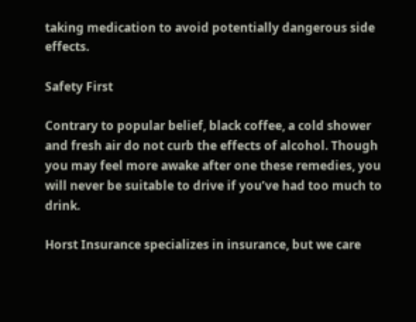taking medication to avoid potentially dangerous side effects.

Safety First

Contrary to popular belief, black coffee, a cold shower and fresh air do not curb the effects of alcohol. Though you may feel more awake after one these remedies, you will never be suitable to drive if you’ve had too much to drink.

Horst Insurance specializes in insurance, but we care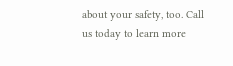about your safety, too. Call us today to learn more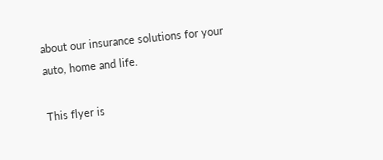about our insurance solutions for your auto, home and life.

This flyer is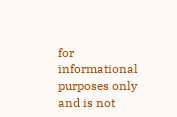for informational purposes only and is not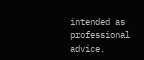intended as professional advice.